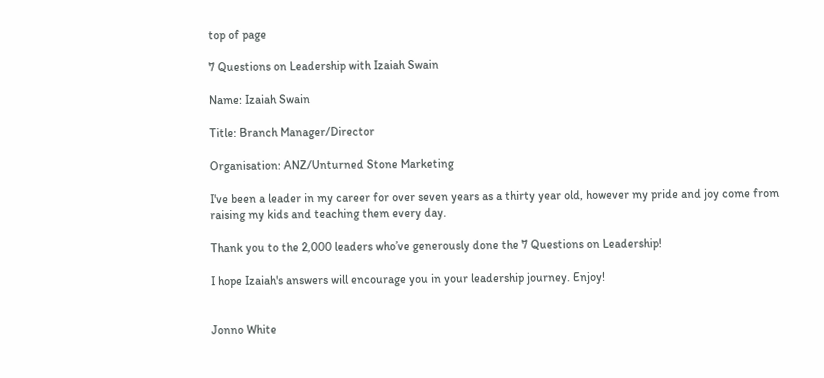top of page

7 Questions on Leadership with Izaiah Swain

Name: Izaiah Swain

Title: Branch Manager/Director

Organisation: ANZ/Unturned Stone Marketing

I've been a leader in my career for over seven years as a thirty year old, however my pride and joy come from raising my kids and teaching them every day.

Thank you to the 2,000 leaders who’ve generously done the 7 Questions on Leadership!

I hope Izaiah's answers will encourage you in your leadership journey. Enjoy!


Jonno White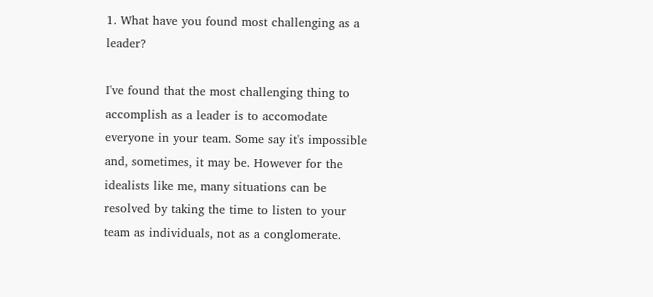1. What have you found most challenging as a leader?

I've found that the most challenging thing to accomplish as a leader is to accomodate everyone in your team. Some say it's impossible and, sometimes, it may be. However for the idealists like me, many situations can be resolved by taking the time to listen to your team as individuals, not as a conglomerate.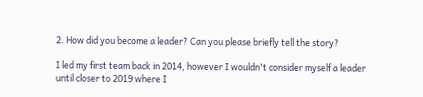2. How did you become a leader? Can you please briefly tell the story?

I led my first team back in 2014, however I wouldn't consider myself a leader until closer to 2019 where I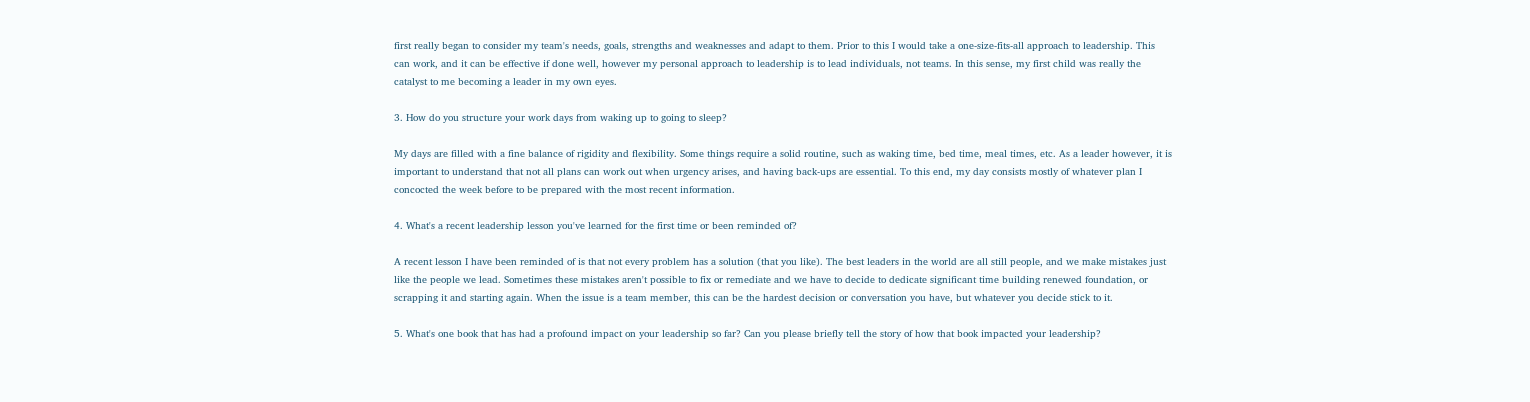first really began to consider my team's needs, goals, strengths and weaknesses and adapt to them. Prior to this I would take a one-size-fits-all approach to leadership. This can work, and it can be effective if done well, however my personal approach to leadership is to lead individuals, not teams. In this sense, my first child was really the catalyst to me becoming a leader in my own eyes.

3. How do you structure your work days from waking up to going to sleep?

My days are filled with a fine balance of rigidity and flexibility. Some things require a solid routine, such as waking time, bed time, meal times, etc. As a leader however, it is important to understand that not all plans can work out when urgency arises, and having back-ups are essential. To this end, my day consists mostly of whatever plan I concocted the week before to be prepared with the most recent information.

4. What's a recent leadership lesson you've learned for the first time or been reminded of?

A recent lesson I have been reminded of is that not every problem has a solution (that you like). The best leaders in the world are all still people, and we make mistakes just like the people we lead. Sometimes these mistakes aren't possible to fix or remediate and we have to decide to dedicate significant time building renewed foundation, or scrapping it and starting again. When the issue is a team member, this can be the hardest decision or conversation you have, but whatever you decide stick to it.

5. What's one book that has had a profound impact on your leadership so far? Can you please briefly tell the story of how that book impacted your leadership?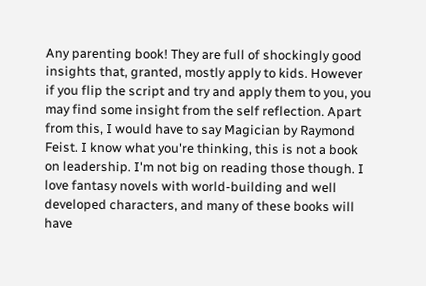Any parenting book! They are full of shockingly good insights that, granted, mostly apply to kids. However if you flip the script and try and apply them to you, you may find some insight from the self reflection. Apart from this, I would have to say Magician by Raymond Feist. I know what you're thinking, this is not a book on leadership. I'm not big on reading those though. I love fantasy novels with world-building and well developed characters, and many of these books will have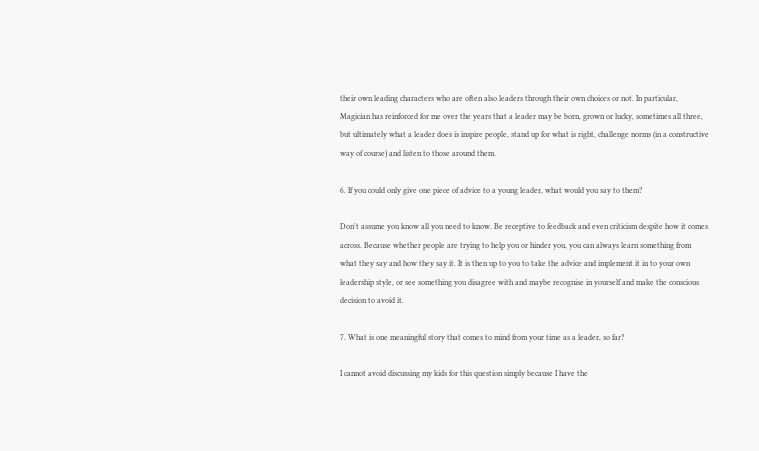their own leading characters who are often also leaders through their own choices or not. In particular, Magician has reinforced for me over the years that a leader may be born, grown or lucky, sometimes all three, but ultimately what a leader does is inspire people, stand up for what is right, challenge norms (in a constructive way of course) and listen to those around them.

6. If you could only give one piece of advice to a young leader, what would you say to them?

Don't assume you know all you need to know. Be receptive to feedback and even criticism despite how it comes across. Because whether people are trying to help you or hinder you, you can always learn something from what they say and how they say it. It is then up to you to take the advice and implement it in to your own leadership style, or see something you disagree with and maybe recognise in yourself and make the conscious decision to avoid it.

7. What is one meaningful story that comes to mind from your time as a leader, so far?

I cannot avoid discussing my kids for this question simply because I have the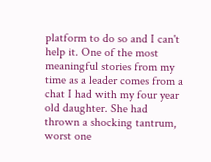platform to do so and I can't help it. One of the most meaningful stories from my time as a leader comes from a chat I had with my four year old daughter. She had thrown a shocking tantrum, worst one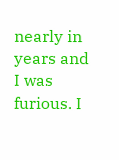nearly in years and I was furious. I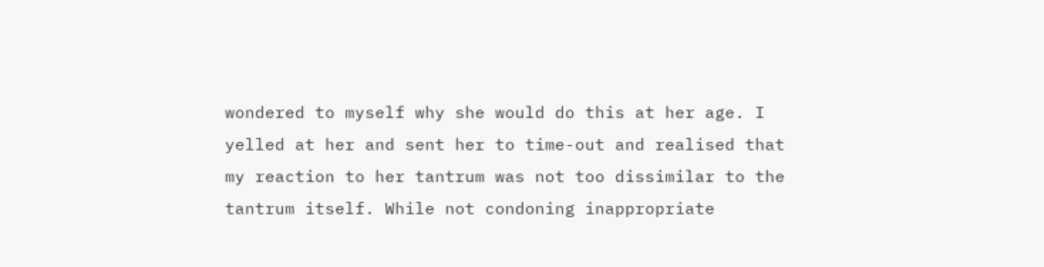wondered to myself why she would do this at her age. I yelled at her and sent her to time-out and realised that my reaction to her tantrum was not too dissimilar to the tantrum itself. While not condoning inappropriate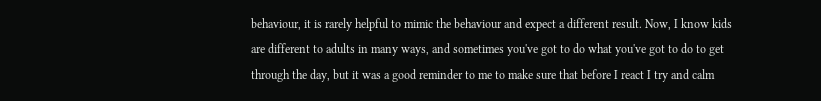behaviour, it is rarely helpful to mimic the behaviour and expect a different result. Now, I know kids are different to adults in many ways, and sometimes you've got to do what you've got to do to get through the day, but it was a good reminder to me to make sure that before I react I try and calm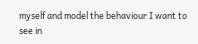myself and model the behaviour I want to see in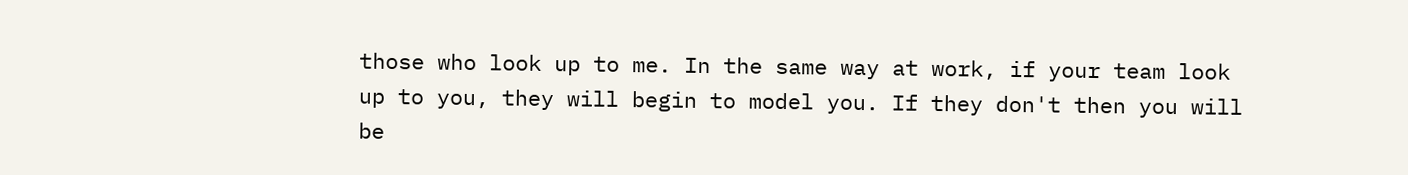those who look up to me. In the same way at work, if your team look up to you, they will begin to model you. If they don't then you will be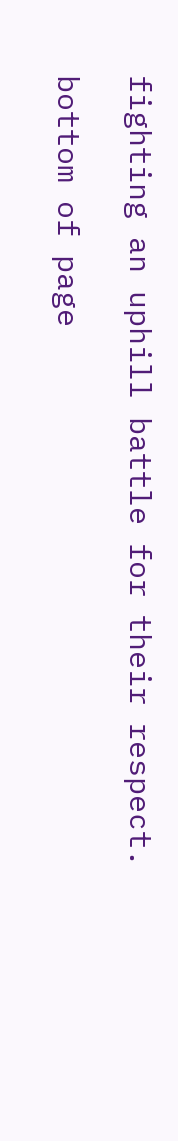fighting an uphill battle for their respect.

bottom of page